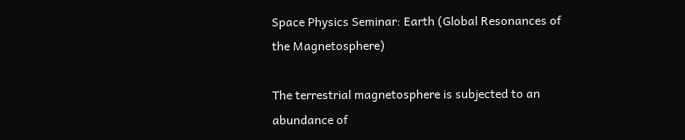Space Physics Seminar: Earth (Global Resonances of the Magnetosphere)

The terrestrial magnetosphere is subjected to an abundance of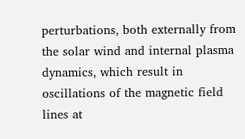perturbations, both externally from the solar wind and internal plasma dynamics, which result in oscillations of the magnetic field lines at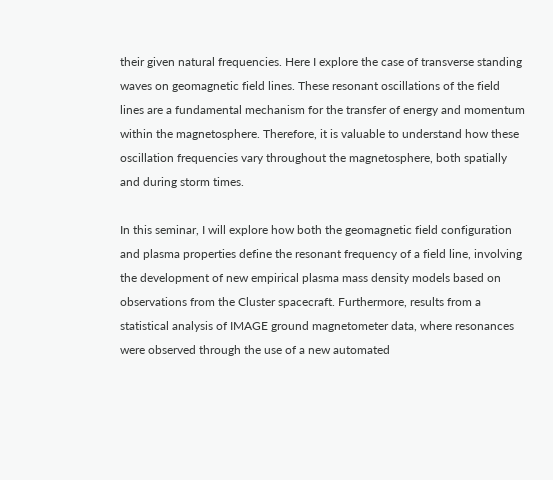their given natural frequencies. Here I explore the case of transverse standing waves on geomagnetic field lines. These resonant oscillations of the field lines are a fundamental mechanism for the transfer of energy and momentum within the magnetosphere. Therefore, it is valuable to understand how these oscillation frequencies vary throughout the magnetosphere, both spatially and during storm times.

In this seminar, I will explore how both the geomagnetic field configuration and plasma properties define the resonant frequency of a field line, involving the development of new empirical plasma mass density models based on observations from the Cluster spacecraft. Furthermore, results from a statistical analysis of IMAGE ground magnetometer data, where resonances were observed through the use of a new automated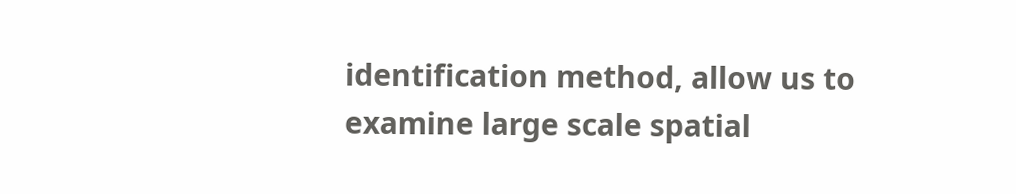identification method, allow us to examine large scale spatial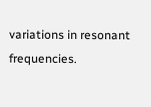variations in resonant frequencies.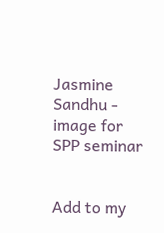Jasmine Sandhu - image for SPP seminar


Add to my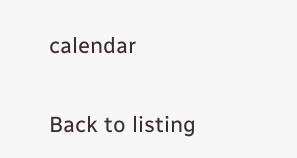calendar

Back to listing